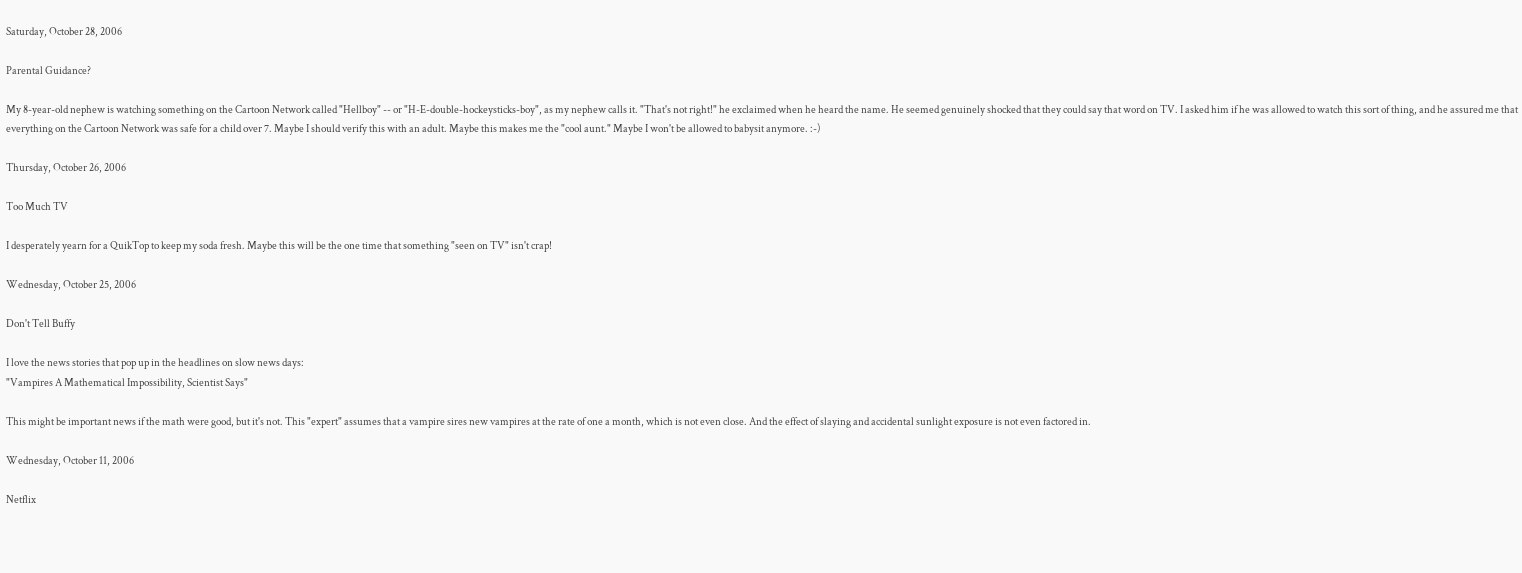Saturday, October 28, 2006

Parental Guidance?

My 8-year-old nephew is watching something on the Cartoon Network called "Hellboy" -- or "H-E-double-hockeysticks-boy", as my nephew calls it. "That's not right!" he exclaimed when he heard the name. He seemed genuinely shocked that they could say that word on TV. I asked him if he was allowed to watch this sort of thing, and he assured me that everything on the Cartoon Network was safe for a child over 7. Maybe I should verify this with an adult. Maybe this makes me the "cool aunt." Maybe I won't be allowed to babysit anymore. :-)

Thursday, October 26, 2006

Too Much TV

I desperately yearn for a QuikTop to keep my soda fresh. Maybe this will be the one time that something "seen on TV" isn't crap!

Wednesday, October 25, 2006

Don't Tell Buffy

I love the news stories that pop up in the headlines on slow news days:
"Vampires A Mathematical Impossibility, Scientist Says"

This might be important news if the math were good, but it's not. This "expert" assumes that a vampire sires new vampires at the rate of one a month, which is not even close. And the effect of slaying and accidental sunlight exposure is not even factored in.

Wednesday, October 11, 2006

Netflix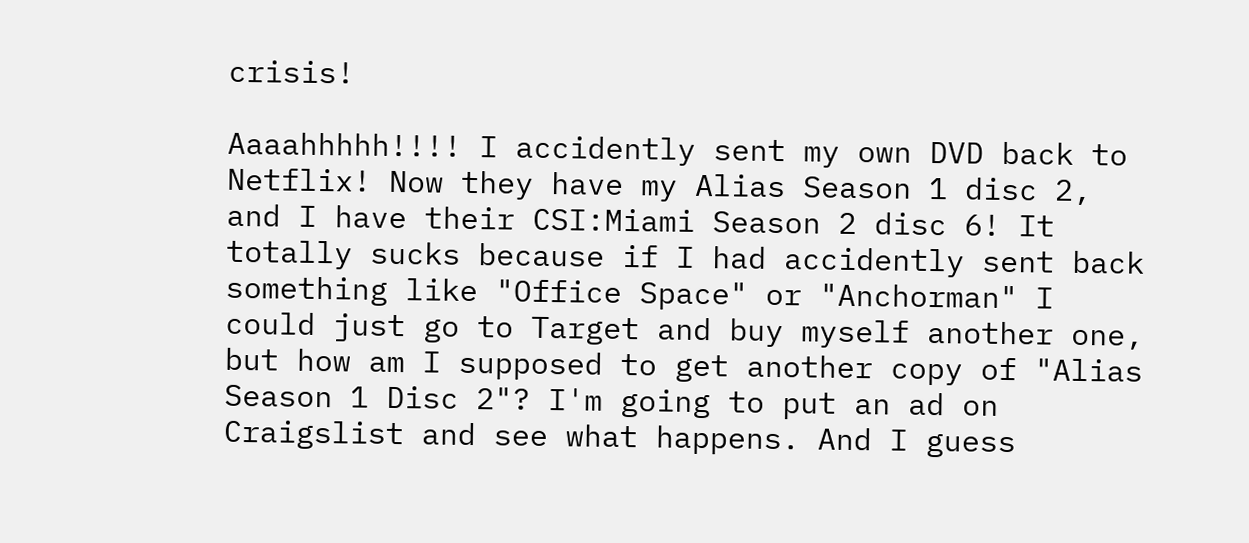crisis!

Aaaahhhhh!!!! I accidently sent my own DVD back to Netflix! Now they have my Alias Season 1 disc 2, and I have their CSI:Miami Season 2 disc 6! It totally sucks because if I had accidently sent back something like "Office Space" or "Anchorman" I could just go to Target and buy myself another one, but how am I supposed to get another copy of "Alias Season 1 Disc 2"? I'm going to put an ad on Craigslist and see what happens. And I guess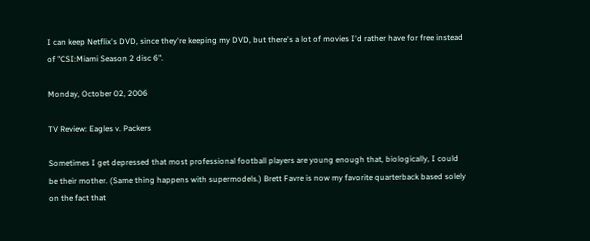I can keep Netflix's DVD, since they're keeping my DVD, but there's a lot of movies I'd rather have for free instead of "CSI:Miami Season 2 disc 6".

Monday, October 02, 2006

TV Review: Eagles v. Packers

Sometimes I get depressed that most professional football players are young enough that, biologically, I could be their mother. (Same thing happens with supermodels.) Brett Favre is now my favorite quarterback based solely on the fact that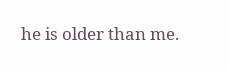he is older than me.